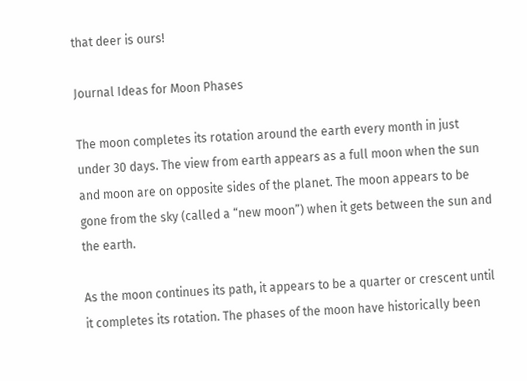that deer is ours!

Journal Ideas for Moon Phases

The moon completes its rotation around the earth every month in just under 30 days. The view from earth appears as a full moon when the sun and moon are on opposite sides of the planet. The moon appears to be gone from the sky (called a “new moon”) when it gets between the sun and the earth.

As the moon continues its path, it appears to be a quarter or crescent until it completes its rotation. The phases of the moon have historically been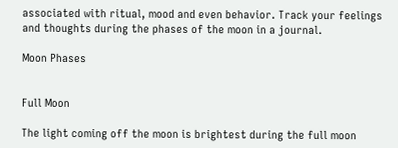associated with ritual, mood and even behavior. Track your feelings and thoughts during the phases of the moon in a journal.

Moon Phases


Full Moon

The light coming off the moon is brightest during the full moon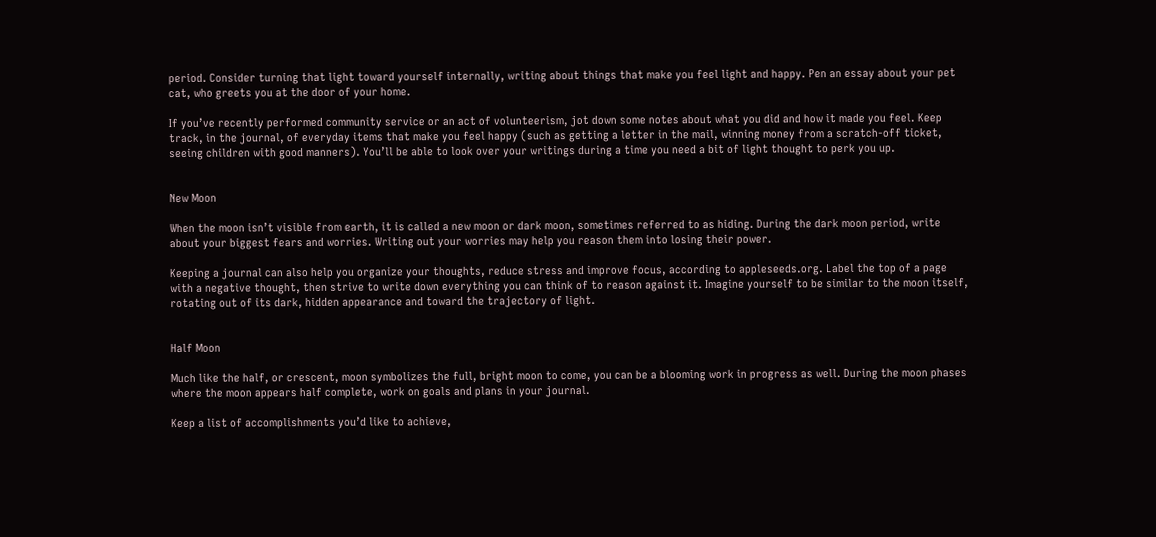period. Consider turning that light toward yourself internally, writing about things that make you feel light and happy. Pen an essay about your pet cat, who greets you at the door of your home.

If you’ve recently performed community service or an act of volunteerism, jot down some notes about what you did and how it made you feel. Keep track, in the journal, of everyday items that make you feel happy (such as getting a letter in the mail, winning money from a scratch-off ticket, seeing children with good manners). You’ll be able to look over your writings during a time you need a bit of light thought to perk you up.


New Moon

When the moon isn’t visible from earth, it is called a new moon or dark moon, sometimes referred to as hiding. During the dark moon period, write about your biggest fears and worries. Writing out your worries may help you reason them into losing their power.

Keeping a journal can also help you organize your thoughts, reduce stress and improve focus, according to appleseeds.org. Label the top of a page with a negative thought, then strive to write down everything you can think of to reason against it. Imagine yourself to be similar to the moon itself, rotating out of its dark, hidden appearance and toward the trajectory of light.


Half Moon

Much like the half, or crescent, moon symbolizes the full, bright moon to come, you can be a blooming work in progress as well. During the moon phases where the moon appears half complete, work on goals and plans in your journal.

Keep a list of accomplishments you’d like to achieve,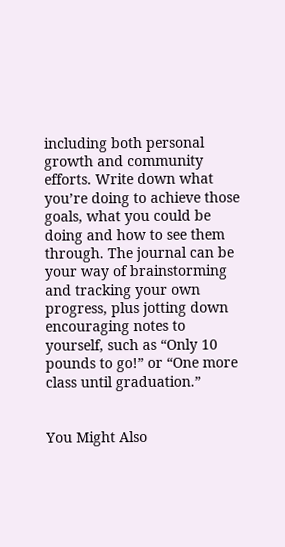including both personal growth and community efforts. Write down what you’re doing to achieve those goals, what you could be doing and how to see them through. The journal can be your way of brainstorming and tracking your own progress, plus jotting down encouraging notes to yourself, such as “Only 10 pounds to go!” or “One more class until graduation.”


You Might Also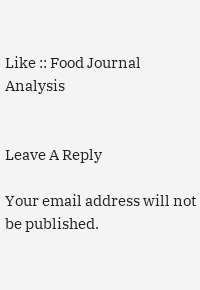Like :: Food Journal Analysis


Leave A Reply

Your email address will not be published.